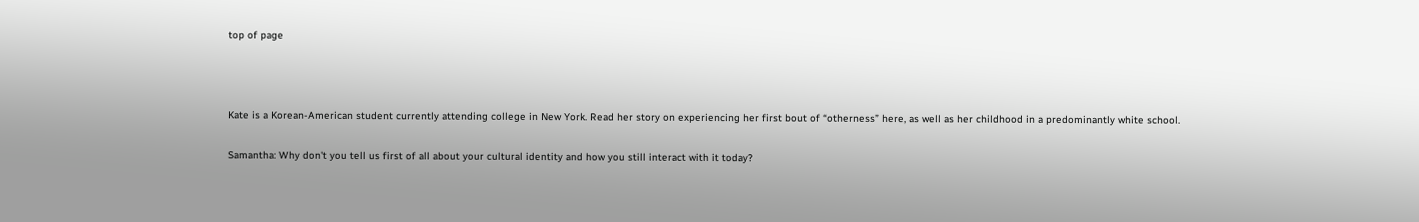top of page



Kate is a Korean-American student currently attending college in New York. Read her story on experiencing her first bout of “otherness” here, as well as her childhood in a predominantly white school.

Samantha: Why don't you tell us first of all about your cultural identity and how you still interact with it today?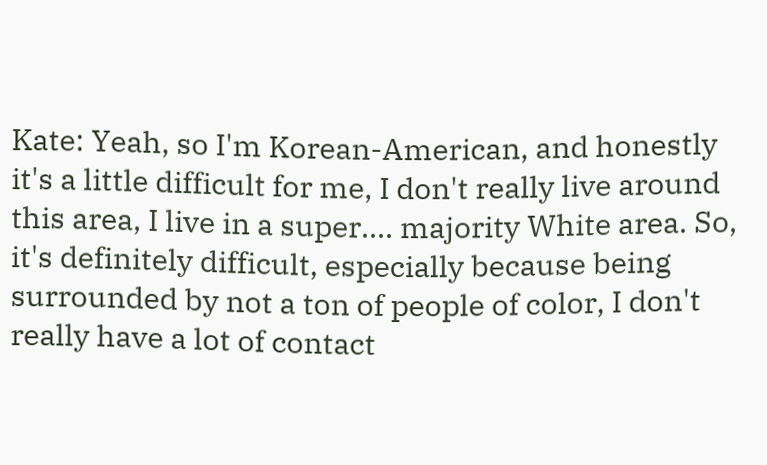Kate: Yeah, so I'm Korean-American, and honestly it's a little difficult for me, I don't really live around this area, I live in a super.... majority White area. So, it's definitely difficult, especially because being surrounded by not a ton of people of color, I don't really have a lot of contact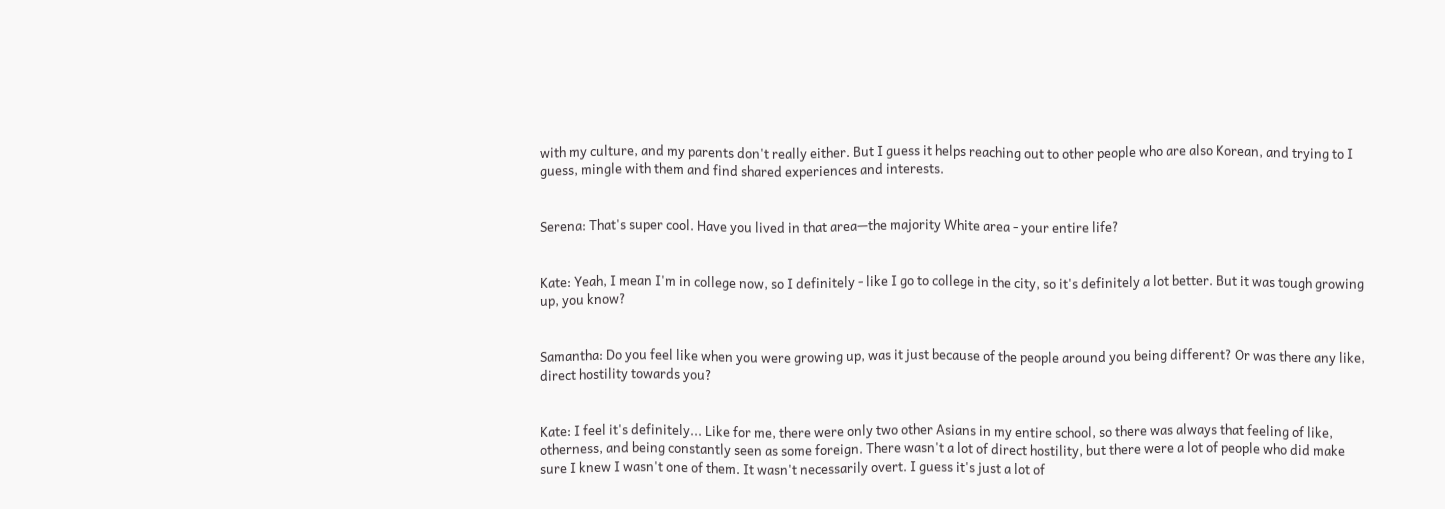with my culture, and my parents don't really either. But I guess it helps reaching out to other people who are also Korean, and trying to I guess, mingle with them and find shared experiences and interests.


Serena: That's super cool. Have you lived in that area—the majority White area - your entire life?


Kate: Yeah, I mean I'm in college now, so I definitely - like I go to college in the city, so it's definitely a lot better. But it was tough growing up, you know?


Samantha: Do you feel like when you were growing up, was it just because of the people around you being different? Or was there any like, direct hostility towards you?


Kate: I feel it's definitely... Like for me, there were only two other Asians in my entire school, so there was always that feeling of like, otherness, and being constantly seen as some foreign. There wasn't a lot of direct hostility, but there were a lot of people who did make sure I knew I wasn't one of them. It wasn't necessarily overt. I guess it's just a lot of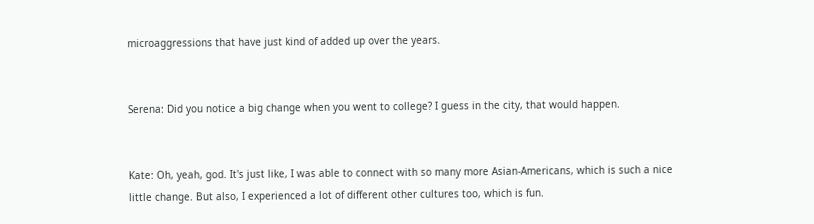microaggressions that have just kind of added up over the years.


Serena: Did you notice a big change when you went to college? I guess in the city, that would happen.


Kate: Oh, yeah, god. It's just like, I was able to connect with so many more Asian-Americans, which is such a nice little change. But also, I experienced a lot of different other cultures too, which is fun.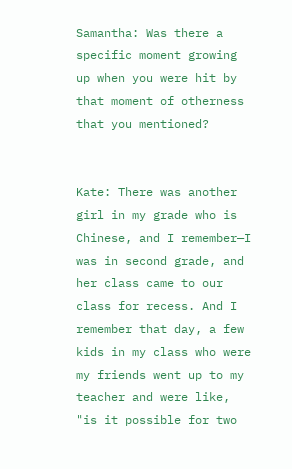Samantha: Was there a specific moment growing up when you were hit by that moment of otherness that you mentioned?


Kate: There was another girl in my grade who is Chinese, and I remember—I was in second grade, and her class came to our class for recess. And I remember that day, a few kids in my class who were my friends went up to my teacher and were like, "is it possible for two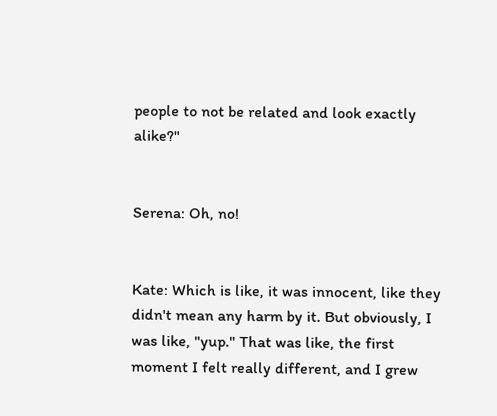people to not be related and look exactly alike?"


Serena: Oh, no!


Kate: Which is like, it was innocent, like they didn't mean any harm by it. But obviously, I was like, "yup." That was like, the first moment I felt really different, and I grew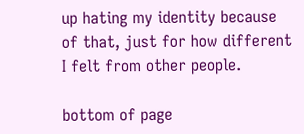up hating my identity because of that, just for how different I felt from other people.

bottom of page